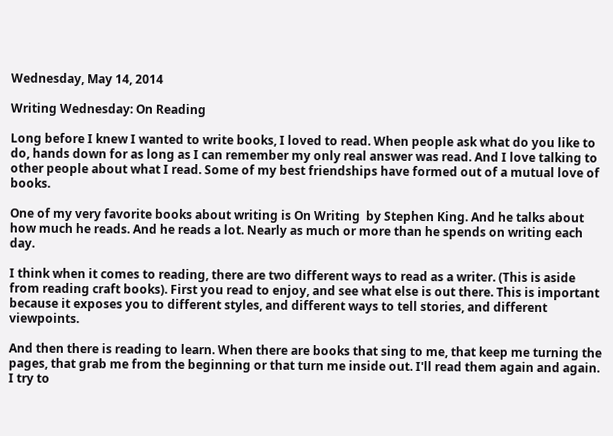Wednesday, May 14, 2014

Writing Wednesday: On Reading

Long before I knew I wanted to write books, I loved to read. When people ask what do you like to do, hands down for as long as I can remember my only real answer was read. And I love talking to other people about what I read. Some of my best friendships have formed out of a mutual love of books.

One of my very favorite books about writing is On Writing  by Stephen King. And he talks about how much he reads. And he reads a lot. Nearly as much or more than he spends on writing each day.

I think when it comes to reading, there are two different ways to read as a writer. (This is aside from reading craft books). First you read to enjoy, and see what else is out there. This is important because it exposes you to different styles, and different ways to tell stories, and different viewpoints.

And then there is reading to learn. When there are books that sing to me, that keep me turning the pages, that grab me from the beginning or that turn me inside out. I'll read them again and again. I try to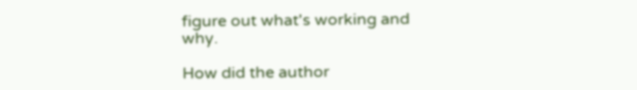figure out what's working and why.

How did the author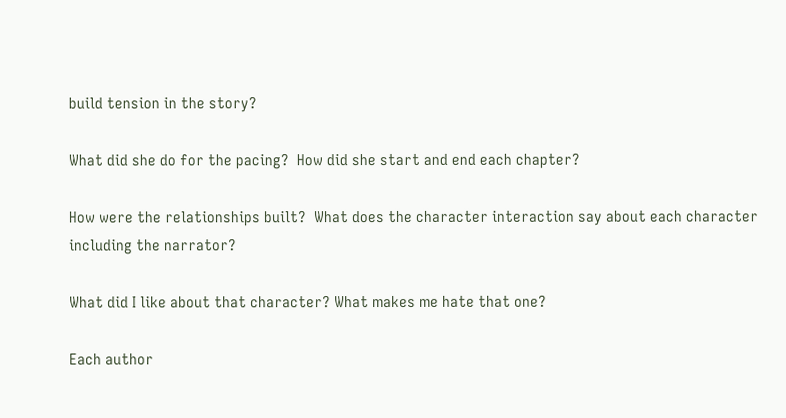build tension in the story?

What did she do for the pacing?  How did she start and end each chapter?

How were the relationships built?  What does the character interaction say about each character including the narrator?

What did I like about that character? What makes me hate that one?

Each author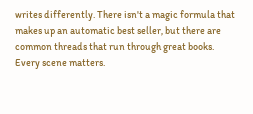writes differently. There isn't a magic formula that makes up an automatic best seller, but there are common threads that run through great books. Every scene matters.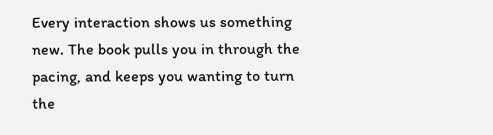Every interaction shows us something new. The book pulls you in through the pacing, and keeps you wanting to turn the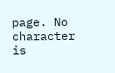page. No character is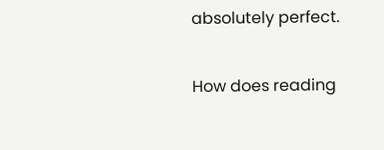absolutely perfect.

How does reading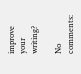improve your writing?

No comments: